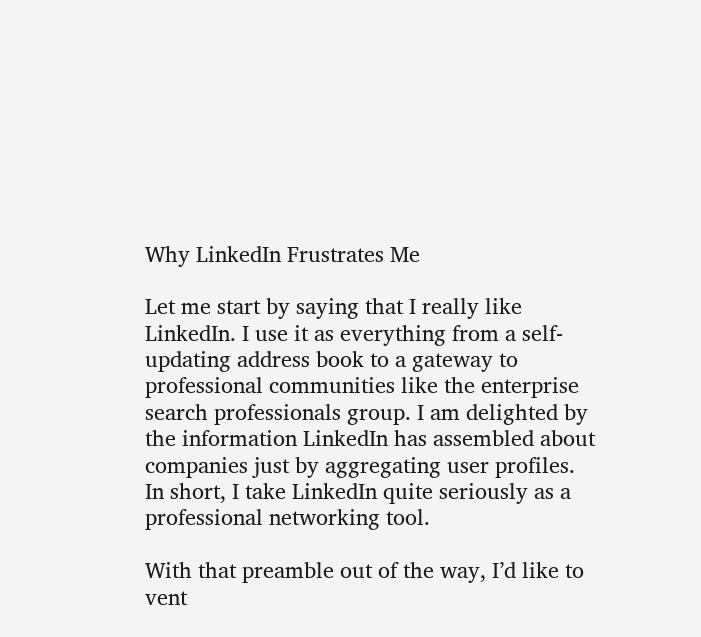Why LinkedIn Frustrates Me

Let me start by saying that I really like LinkedIn. I use it as everything from a self-updating address book to a gateway to professional communities like the enterprise search professionals group. I am delighted by the information LinkedIn has assembled about companies just by aggregating user profiles. In short, I take LinkedIn quite seriously as a professional networking tool.

With that preamble out of the way, I’d like to vent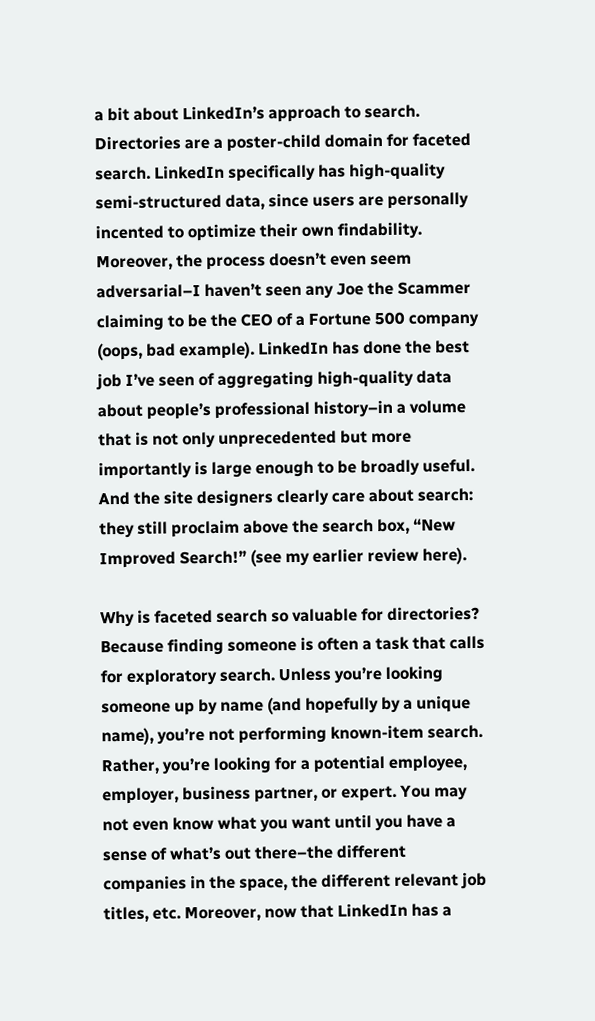a bit about LinkedIn’s approach to search. Directories are a poster-child domain for faceted search. LinkedIn specifically has high-quality semi-structured data, since users are personally incented to optimize their own findability. Moreover, the process doesn’t even seem adversarial–I haven’t seen any Joe the Scammer claiming to be the CEO of a Fortune 500 company (oops, bad example). LinkedIn has done the best job I’ve seen of aggregating high-quality data about people’s professional history–in a volume that is not only unprecedented but more importantly is large enough to be broadly useful. And the site designers clearly care about search: they still proclaim above the search box, “New Improved Search!” (see my earlier review here).

Why is faceted search so valuable for directories? Because finding someone is often a task that calls for exploratory search. Unless you’re looking someone up by name (and hopefully by a unique name), you’re not performing known-item search. Rather, you’re looking for a potential employee, employer, business partner, or expert. You may not even know what you want until you have a sense of what’s out there–the different companies in the space, the different relevant job titles, etc. Moreover, now that LinkedIn has a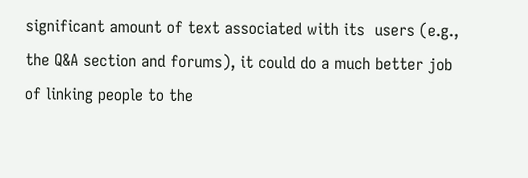significant amount of text associated with its  users (e.g., the Q&A section and forums), it could do a much better job of linking people to the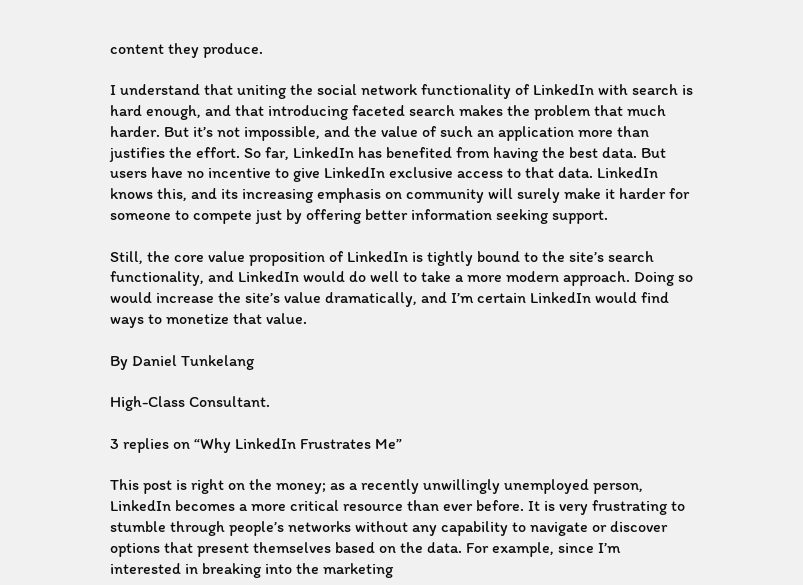content they produce.

I understand that uniting the social network functionality of LinkedIn with search is hard enough, and that introducing faceted search makes the problem that much harder. But it’s not impossible, and the value of such an application more than justifies the effort. So far, LinkedIn has benefited from having the best data. But users have no incentive to give LinkedIn exclusive access to that data. LinkedIn knows this, and its increasing emphasis on community will surely make it harder for someone to compete just by offering better information seeking support.

Still, the core value proposition of LinkedIn is tightly bound to the site’s search functionality, and LinkedIn would do well to take a more modern approach. Doing so would increase the site’s value dramatically, and I’m certain LinkedIn would find ways to monetize that value.

By Daniel Tunkelang

High-Class Consultant.

3 replies on “Why LinkedIn Frustrates Me”

This post is right on the money; as a recently unwillingly unemployed person, LinkedIn becomes a more critical resource than ever before. It is very frustrating to stumble through people’s networks without any capability to navigate or discover options that present themselves based on the data. For example, since I’m interested in breaking into the marketing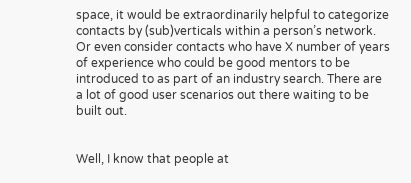space, it would be extraordinarily helpful to categorize contacts by (sub)verticals within a person’s network. Or even consider contacts who have X number of years of experience who could be good mentors to be introduced to as part of an industry search. There are a lot of good user scenarios out there waiting to be built out.


Well, I know that people at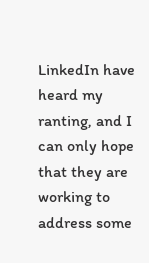LinkedIn have heard my ranting, and I can only hope that they are working to address some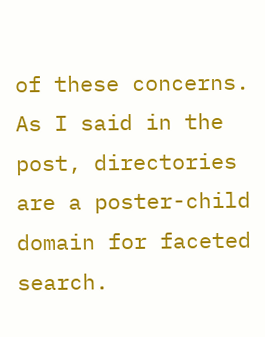of these concerns. As I said in the post, directories are a poster-child domain for faceted search.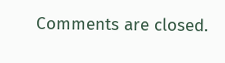Comments are closed.